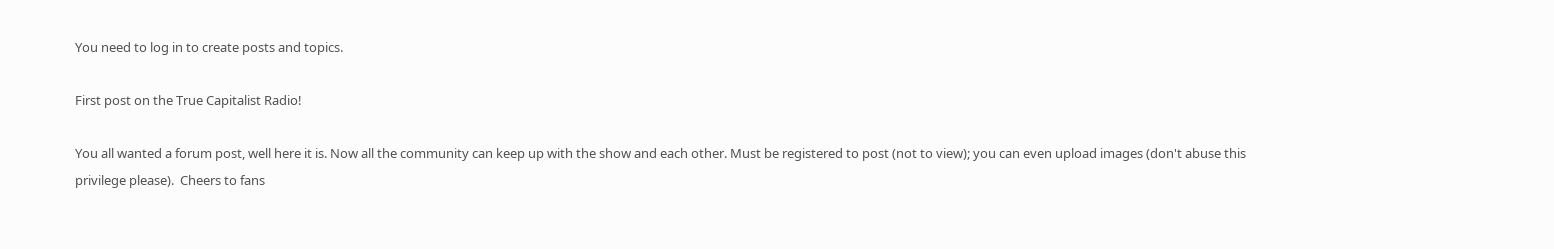You need to log in to create posts and topics.

First post on the True Capitalist Radio!

You all wanted a forum post, well here it is. Now all the community can keep up with the show and each other. Must be registered to post (not to view); you can even upload images (don't abuse this privilege please).  Cheers to fans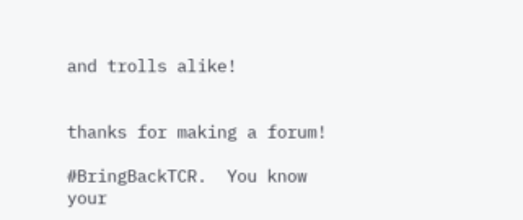and trolls alike!


thanks for making a forum!

#BringBackTCR.  You know your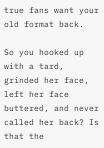true fans want your old format back.

So you hooked up with a tard, grinded her face, left her face buttered, and never called her back? Is that the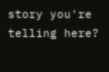story you're telling here?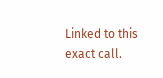Linked to this exact call.